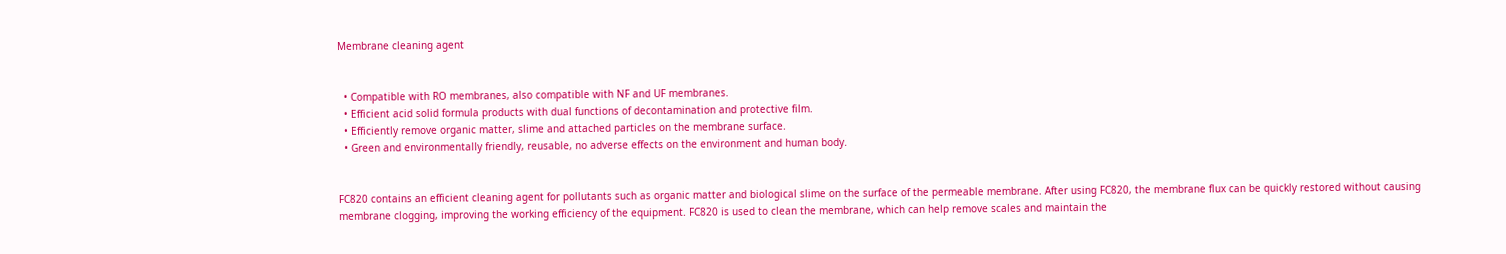Membrane cleaning agent


  • Compatible with RO membranes, also compatible with NF and UF membranes.
  • Efficient acid solid formula products with dual functions of decontamination and protective film.
  • Efficiently remove organic matter, slime and attached particles on the membrane surface.
  • Green and environmentally friendly, reusable, no adverse effects on the environment and human body.


FC820 contains an efficient cleaning agent for pollutants such as organic matter and biological slime on the surface of the permeable membrane. After using FC820, the membrane flux can be quickly restored without causing membrane clogging, improving the working efficiency of the equipment. FC820 is used to clean the membrane, which can help remove scales and maintain the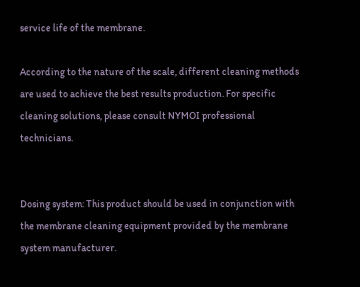service life of the membrane.

According to the nature of the scale, different cleaning methods are used to achieve the best results production. For specific cleaning solutions, please consult NYMOI professional technicians.


Dosing system: This product should be used in conjunction with the membrane cleaning equipment provided by the membrane system manufacturer.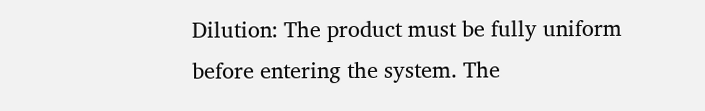Dilution: The product must be fully uniform before entering the system. The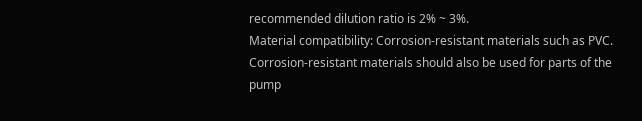recommended dilution ratio is 2% ~ 3%.
Material compatibility: Corrosion-resistant materials such as PVC. Corrosion-resistant materials should also be used for parts of the pump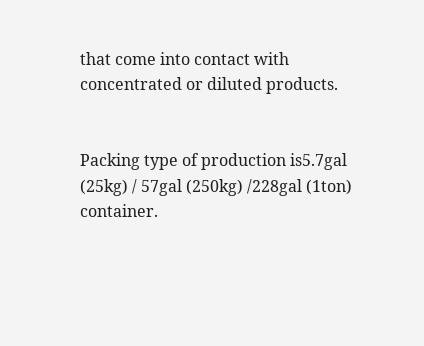that come into contact with concentrated or diluted products.


Packing type of production is5.7gal (25kg) / 57gal (250kg) /228gal (1ton) container.